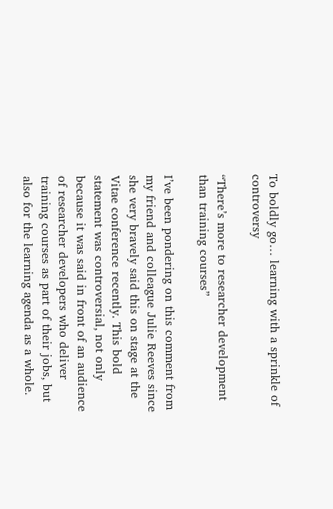To boldly go… learning with a sprinkle of controversy

“There’s more to researcher development than training courses”

I’ve been pondering on this comment from my friend and colleague Julie Reeves since she very bravely said this on stage at the Vitae conference recently. This bold statement was controversial, not only because it was said in front of an audience of researcher developers who deliver training courses as part of their jobs, but also for the learning agenda as a whole.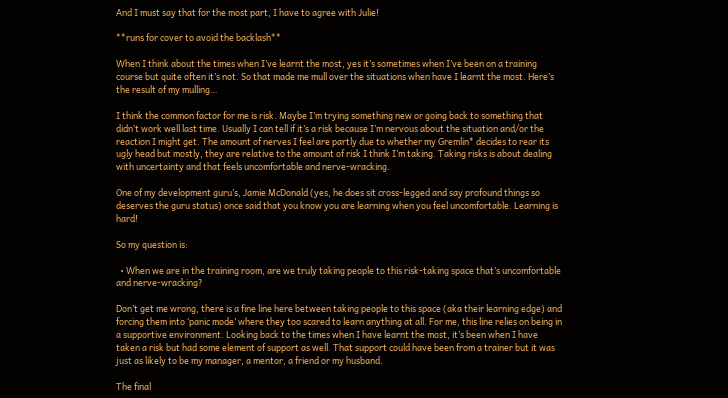And I must say that for the most part, I have to agree with Julie!

**runs for cover to avoid the backlash**

When I think about the times when I’ve learnt the most, yes it’s sometimes when I’ve been on a training course but quite often it’s not. So that made me mull over the situations when have I learnt the most. Here’s the result of my mulling…

I think the common factor for me is risk. Maybe I’m trying something new or going back to something that didn’t work well last time. Usually I can tell if it’s a risk because I’m nervous about the situation and/or the reaction I might get. The amount of nerves I feel are partly due to whether my Gremlin* decides to rear its ugly head but mostly, they are relative to the amount of risk I think I’m taking. Taking risks is about dealing with uncertainty and that feels uncomfortable and nerve-wracking.

One of my development guru’s, Jamie McDonald (yes, he does sit cross-legged and say profound things so deserves the guru status) once said that you know you are learning when you feel uncomfortable. Learning is hard!

So my question is:

  • When we are in the training room, are we truly taking people to this risk-taking space that’s uncomfortable and nerve-wracking?

Don’t get me wrong, there is a fine line here between taking people to this space (aka their learning edge) and forcing them into ‘panic mode’ where they too scared to learn anything at all. For me, this line relies on being in a supportive environment. Looking back to the times when I have learnt the most, it’s been when I have taken a risk but had some element of support as well. That support could have been from a trainer but it was just as likely to be my manager, a mentor, a friend or my husband.

The final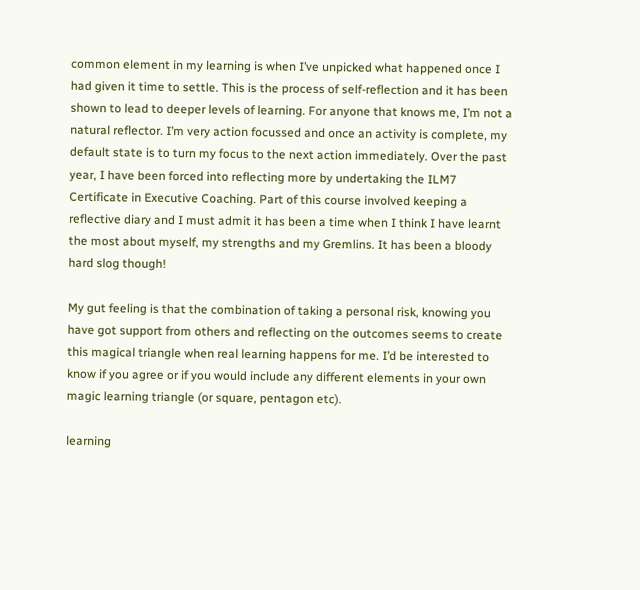common element in my learning is when I’ve unpicked what happened once I had given it time to settle. This is the process of self-reflection and it has been shown to lead to deeper levels of learning. For anyone that knows me, I’m not a natural reflector. I’m very action focussed and once an activity is complete, my default state is to turn my focus to the next action immediately. Over the past year, I have been forced into reflecting more by undertaking the ILM7 Certificate in Executive Coaching. Part of this course involved keeping a reflective diary and I must admit it has been a time when I think I have learnt the most about myself, my strengths and my Gremlins. It has been a bloody hard slog though!

My gut feeling is that the combination of taking a personal risk, knowing you have got support from others and reflecting on the outcomes seems to create this magical triangle when real learning happens for me. I’d be interested to know if you agree or if you would include any different elements in your own magic learning triangle (or square, pentagon etc).

learning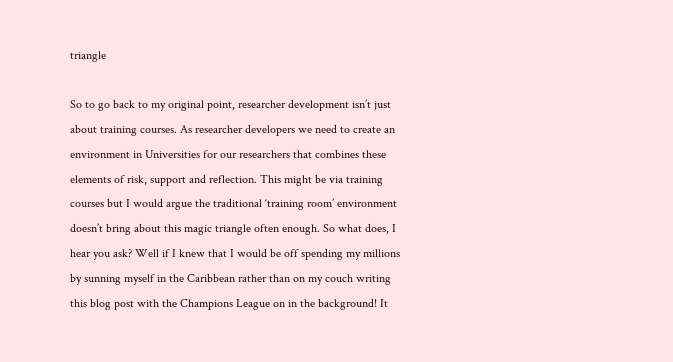triangle

So to go back to my original point, researcher development isn’t just about training courses. As researcher developers we need to create an environment in Universities for our researchers that combines these elements of risk, support and reflection. This might be via training courses but I would argue the traditional ‘training room’ environment doesn’t bring about this magic triangle often enough. So what does, I hear you ask? Well if I knew that I would be off spending my millions by sunning myself in the Caribbean rather than on my couch writing this blog post with the Champions League on in the background! It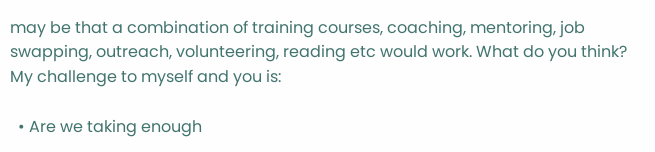may be that a combination of training courses, coaching, mentoring, job swapping, outreach, volunteering, reading etc would work. What do you think? My challenge to myself and you is:

  • Are we taking enough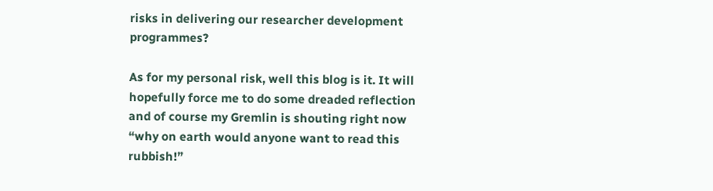risks in delivering our researcher development programmes?

As for my personal risk, well this blog is it. It will hopefully force me to do some dreaded reflection and of course my Gremlin is shouting right now “why on earth would anyone want to read this rubbish!”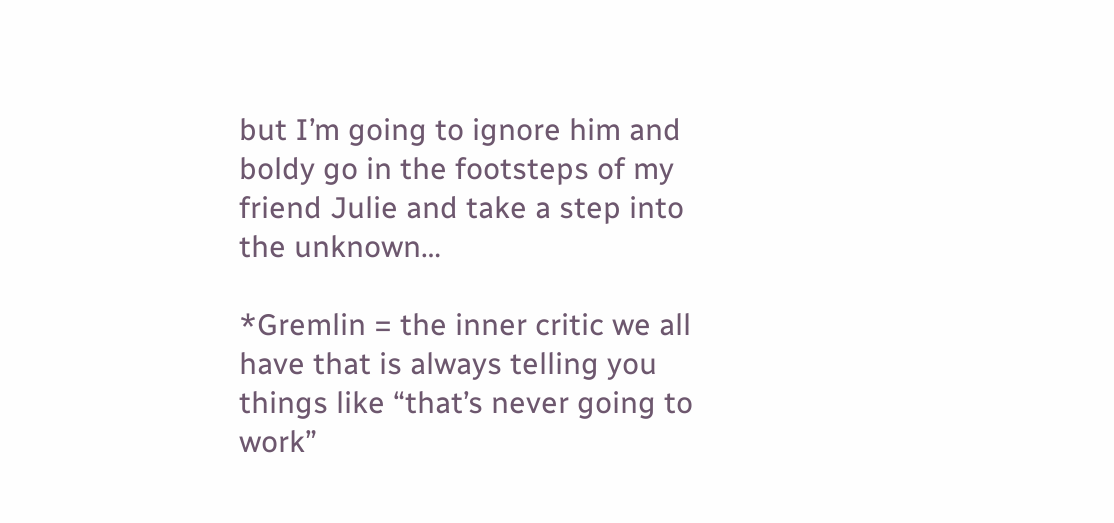but I’m going to ignore him and boldy go in the footsteps of my friend Julie and take a step into the unknown…

*Gremlin = the inner critic we all have that is always telling you things like “that’s never going to work”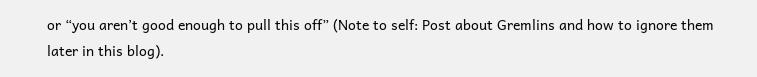or “you aren’t good enough to pull this off” (Note to self: Post about Gremlins and how to ignore them later in this blog).